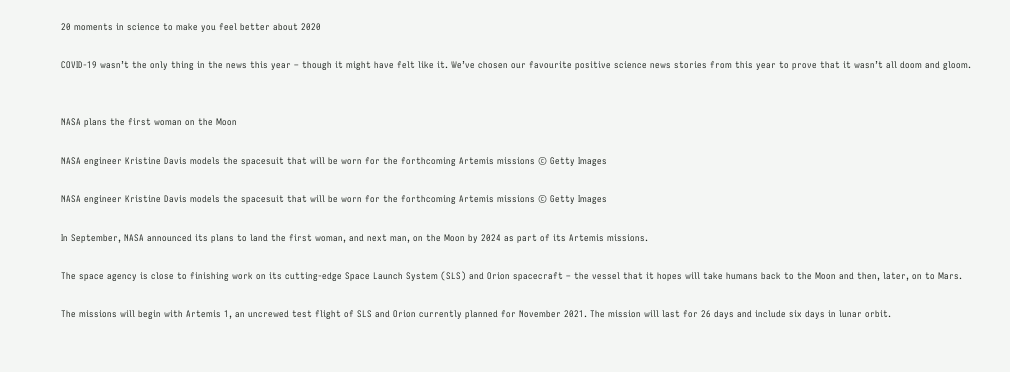20 moments in science to make you feel better about 2020

COVID-19 wasn’t the only thing in the news this year – though it might have felt like it. We’ve chosen our favourite positive science news stories from this year to prove that it wasn’t all doom and gloom.


NASA plans the first woman on the Moon

NASA engineer Kristine Davis models the spacesuit that will be worn for the forthcoming Artemis missions © Getty Images

NASA engineer Kristine Davis models the spacesuit that will be worn for the forthcoming Artemis missions © Getty Images

In September, NASA announced its plans to land the first woman, and next man, on the Moon by 2024 as part of its Artemis missions.

The space agency is close to finishing work on its cutting-edge Space Launch System (SLS) and Orion spacecraft – the vessel that it hopes will take humans back to the Moon and then, later, on to Mars.

The missions will begin with Artemis 1, an uncrewed test flight of SLS and Orion currently planned for November 2021. The mission will last for 26 days and include six days in lunar orbit.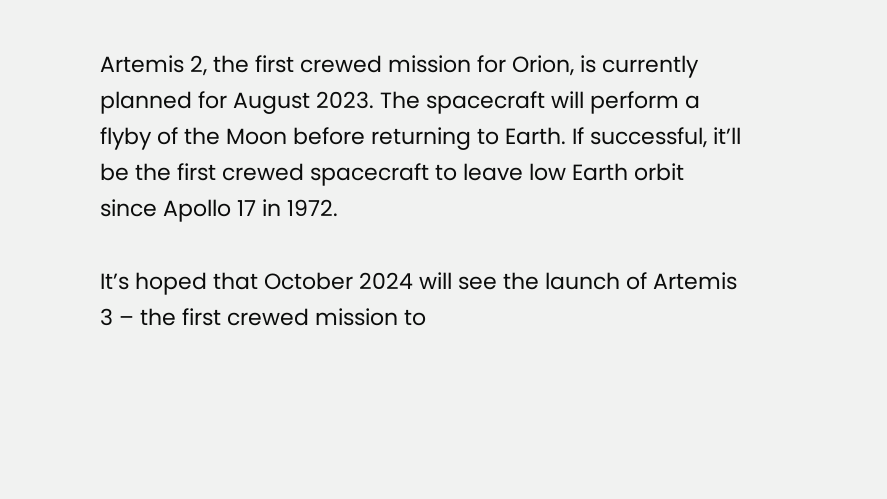Artemis 2, the first crewed mission for Orion, is currently planned for August 2023. The spacecraft will perform a flyby of the Moon before returning to Earth. If successful, it’ll be the first crewed spacecraft to leave low Earth orbit since Apollo 17 in 1972.

It’s hoped that October 2024 will see the launch of Artemis 3 – the first crewed mission to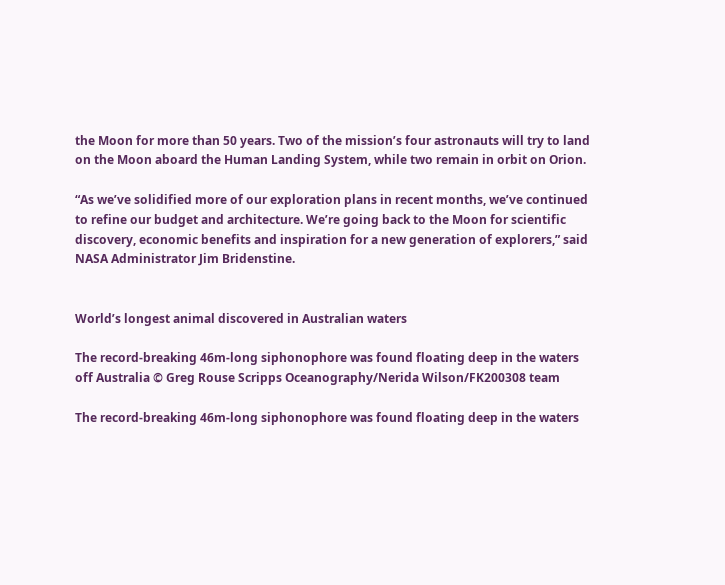the Moon for more than 50 years. Two of the mission’s four astronauts will try to land on the Moon aboard the Human Landing System, while two remain in orbit on Orion.

“As we’ve solidified more of our exploration plans in recent months, we’ve continued to refine our budget and architecture. We’re going back to the Moon for scientific discovery, economic benefits and inspiration for a new generation of explorers,” said NASA Administrator Jim Bridenstine.


World’s longest animal discovered in Australian waters

The record-breaking 46m-long siphonophore was found floating deep in the waters off Australia © Greg Rouse Scripps Oceanography/Nerida Wilson/FK200308 team

The record-breaking 46m-long siphonophore was found floating deep in the waters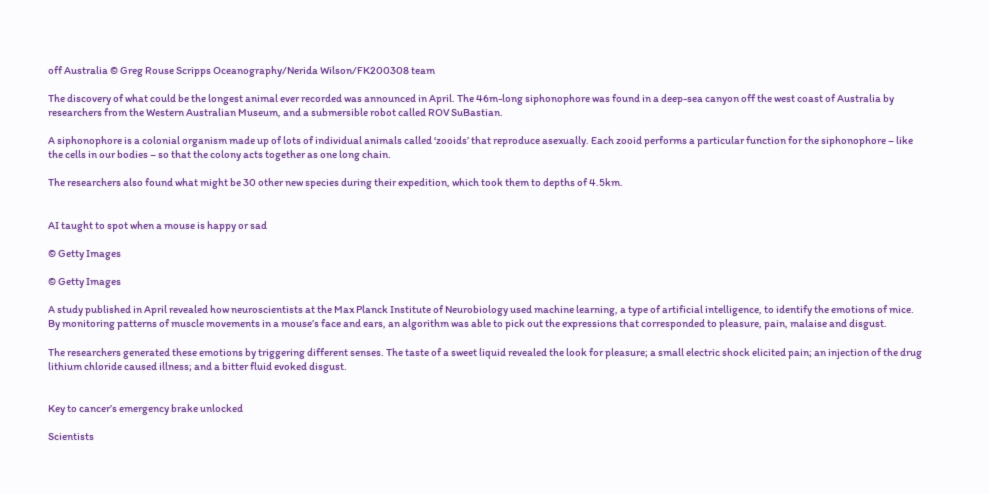off Australia © Greg Rouse Scripps Oceanography/Nerida Wilson/FK200308 team

The discovery of what could be the longest animal ever recorded was announced in April. The 46m-long siphonophore was found in a deep-sea canyon off the west coast of Australia by researchers from the Western Australian Museum, and a submersible robot called ROV SuBastian.

A siphonophore is a colonial organism made up of lots of individual animals called ‘zooids’ that reproduce asexually. Each zooid performs a particular function for the siphonophore – like the cells in our bodies – so that the colony acts together as one long chain.

The researchers also found what might be 30 other new species during their expedition, which took them to depths of 4.5km.


AI taught to spot when a mouse is happy or sad

© Getty Images

© Getty Images

A study published in April revealed how neuroscientists at the Max Planck Institute of Neurobiology used machine learning, a type of artificial intelligence, to identify the emotions of mice. By monitoring patterns of muscle movements in a mouse’s face and ears, an algorithm was able to pick out the expressions that corresponded to pleasure, pain, malaise and disgust.

The researchers generated these emotions by triggering different senses. The taste of a sweet liquid revealed the look for pleasure; a small electric shock elicited pain; an injection of the drug lithium chloride caused illness; and a bitter fluid evoked disgust.


Key to cancer’s emergency brake unlocked

Scientists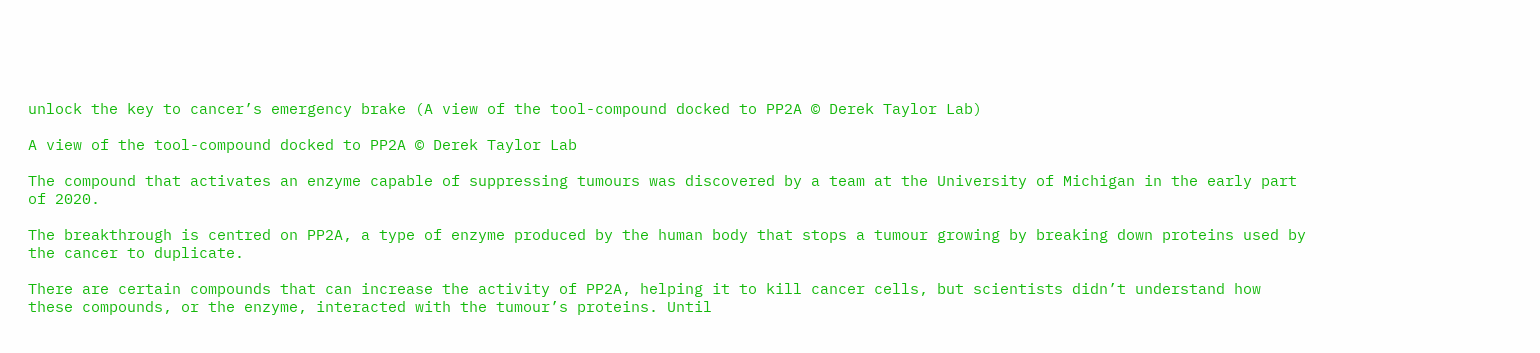unlock the key to cancer’s emergency brake (A view of the tool-compound docked to PP2A © Derek Taylor Lab)

A view of the tool-compound docked to PP2A © Derek Taylor Lab

The compound that activates an enzyme capable of suppressing tumours was discovered by a team at the University of Michigan in the early part of 2020.

The breakthrough is centred on PP2A, a type of enzyme produced by the human body that stops a tumour growing by breaking down proteins used by the cancer to duplicate.

There are certain compounds that can increase the activity of PP2A, helping it to kill cancer cells, but scientists didn’t understand how these compounds, or the enzyme, interacted with the tumour’s proteins. Until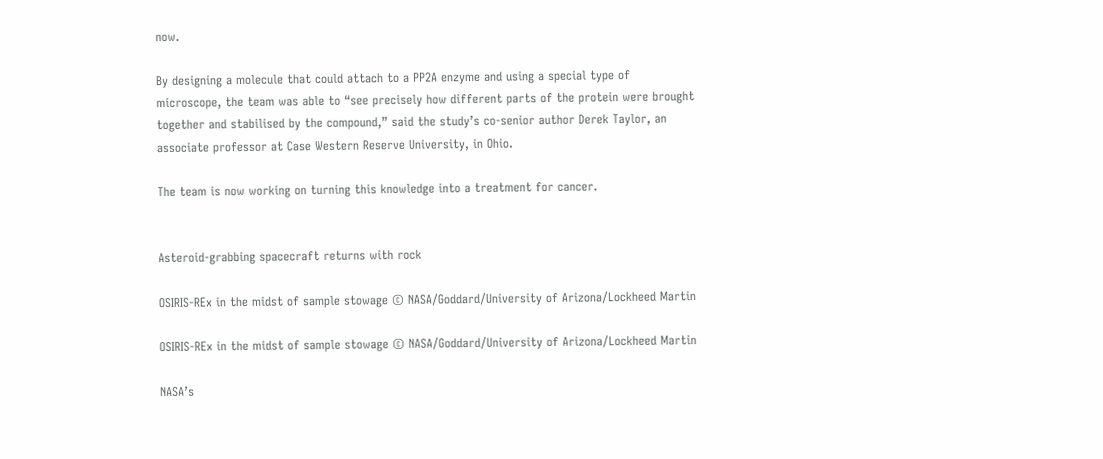now.

By designing a molecule that could attach to a PP2A enzyme and using a special type of microscope, the team was able to “see precisely how different parts of the protein were brought together and stabilised by the compound,” said the study’s co-senior author Derek Taylor, an associate professor at Case Western Reserve University, in Ohio.

The team is now working on turning this knowledge into a treatment for cancer.


Asteroid-grabbing spacecraft returns with rock

OSIRIS-REx in the midst of sample stowage © NASA/Goddard/University of Arizona/Lockheed Martin

OSIRIS-REx in the midst of sample stowage © NASA/Goddard/University of Arizona/Lockheed Martin

NASA’s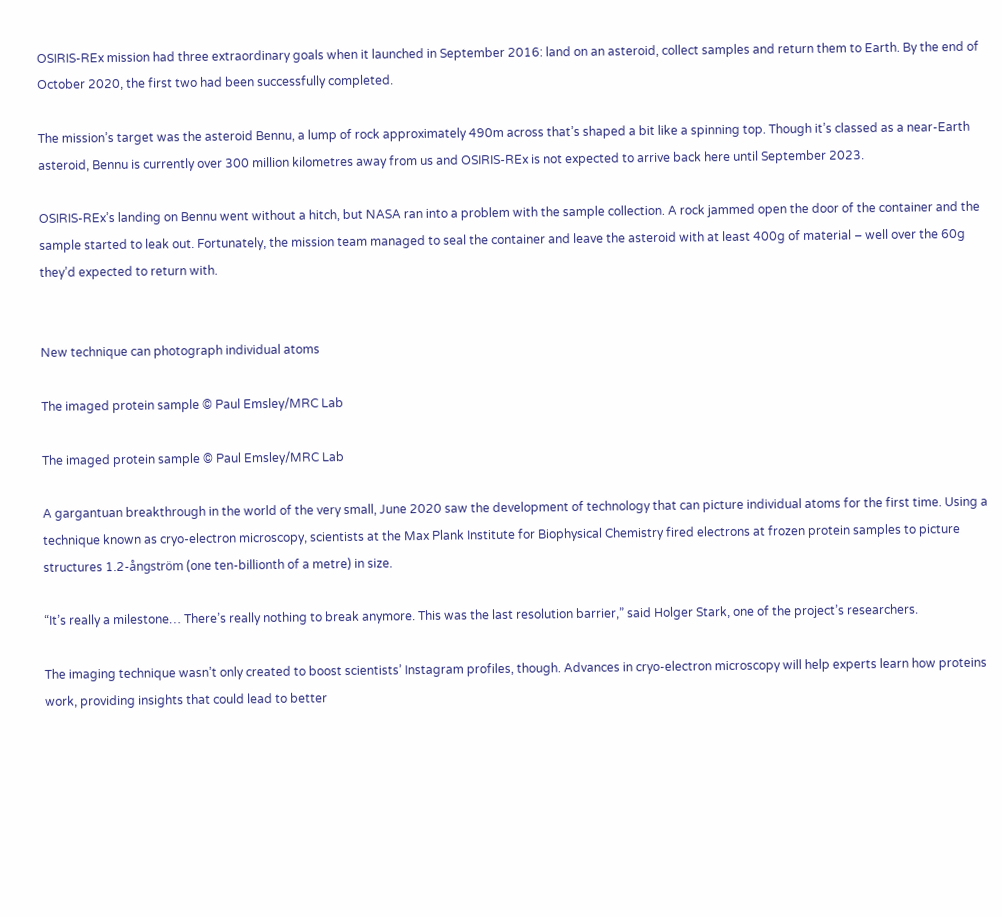OSIRIS-REx mission had three extraordinary goals when it launched in September 2016: land on an asteroid, collect samples and return them to Earth. By the end of October 2020, the first two had been successfully completed.

The mission’s target was the asteroid Bennu, a lump of rock approximately 490m across that’s shaped a bit like a spinning top. Though it’s classed as a near-Earth asteroid, Bennu is currently over 300 million kilometres away from us and OSIRIS-REx is not expected to arrive back here until September 2023.

OSIRIS-REx’s landing on Bennu went without a hitch, but NASA ran into a problem with the sample collection. A rock jammed open the door of the container and the sample started to leak out. Fortunately, the mission team managed to seal the container and leave the asteroid with at least 400g of material – well over the 60g they’d expected to return with.


New technique can photograph individual atoms

The imaged protein sample © Paul Emsley/MRC Lab

The imaged protein sample © Paul Emsley/MRC Lab

A gargantuan breakthrough in the world of the very small, June 2020 saw the development of technology that can picture individual atoms for the first time. Using a technique known as cryo-electron microscopy, scientists at the Max Plank Institute for Biophysical Chemistry fired electrons at frozen protein samples to picture structures 1.2-ångström (one ten-billionth of a metre) in size.

“It’s really a milestone… There’s really nothing to break anymore. This was the last resolution barrier,” said Holger Stark, one of the project’s researchers.

The imaging technique wasn’t only created to boost scientists’ Instagram profiles, though. Advances in cryo-electron microscopy will help experts learn how proteins work, providing insights that could lead to better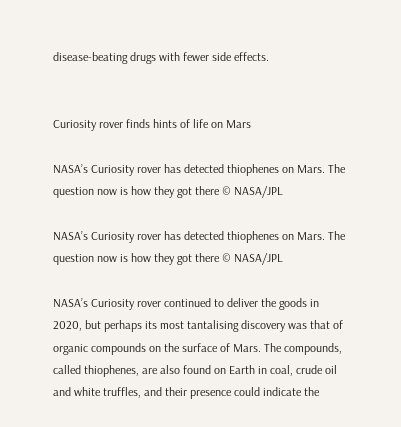disease-beating drugs with fewer side effects.


Curiosity rover finds hints of life on Mars

NASA’s Curiosity rover has detected thiophenes on Mars. The question now is how they got there © NASA/JPL

NASA’s Curiosity rover has detected thiophenes on Mars. The question now is how they got there © NASA/JPL

NASA’s Curiosity rover continued to deliver the goods in 2020, but perhaps its most tantalising discovery was that of organic compounds on the surface of Mars. The compounds, called thiophenes, are also found on Earth in coal, crude oil and white truffles, and their presence could indicate the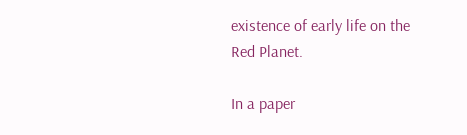existence of early life on the Red Planet.

In a paper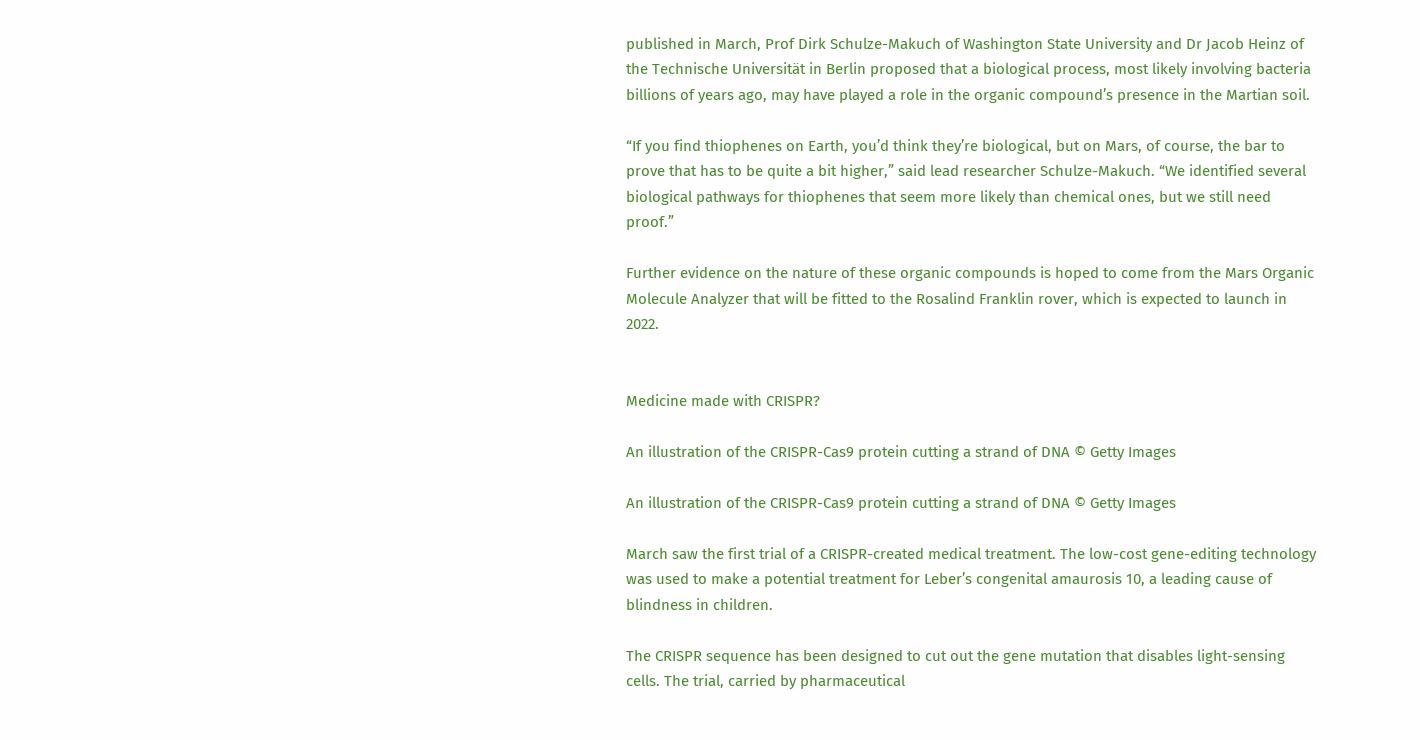published in March, Prof Dirk Schulze-Makuch of Washington State University and Dr Jacob Heinz of the Technische Universität in Berlin proposed that a biological process, most likely involving bacteria billions of years ago, may have played a role in the organic compound’s presence in the Martian soil.

“If you find thiophenes on Earth, you’d think they’re biological, but on Mars, of course, the bar to prove that has to be quite a bit higher,” said lead researcher Schulze-Makuch. “We identified several biological pathways for thiophenes that seem more likely than chemical ones, but we still need proof.”

Further evidence on the nature of these organic compounds is hoped to come from the Mars Organic Molecule Analyzer that will be fitted to the Rosalind Franklin rover, which is expected to launch in 2022.


Medicine made with CRISPR?

An illustration of the CRISPR-Cas9 protein cutting a strand of DNA © Getty Images

An illustration of the CRISPR-Cas9 protein cutting a strand of DNA © Getty Images

March saw the first trial of a CRISPR-created medical treatment. The low-cost gene-editing technology was used to make a potential treatment for Leber’s congenital amaurosis 10, a leading cause of blindness in children.

The CRISPR sequence has been designed to cut out the gene mutation that disables light-sensing cells. The trial, carried by pharmaceutical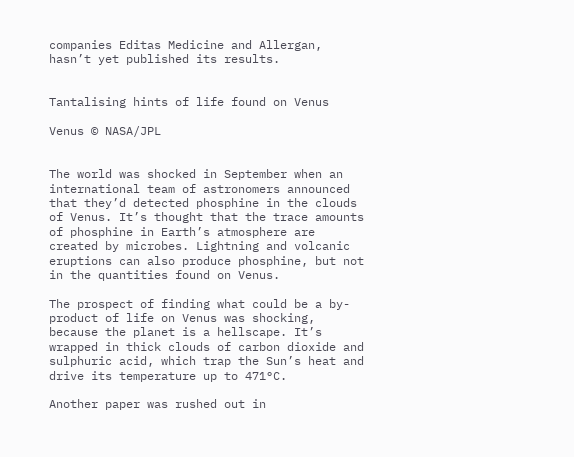companies Editas Medicine and Allergan, hasn’t yet published its results.


Tantalising hints of life found on Venus

Venus © NASA/JPL


The world was shocked in September when an international team of astronomers announced that they’d detected phosphine in the clouds of Venus. It’s thought that the trace amounts of phosphine in Earth’s atmosphere are created by microbes. Lightning and volcanic eruptions can also produce phosphine, but not in the quantities found on Venus.

The prospect of finding what could be a by-product of life on Venus was shocking, because the planet is a hellscape. It’s wrapped in thick clouds of carbon dioxide and sulphuric acid, which trap the Sun’s heat and drive its temperature up to 471°C.

Another paper was rushed out in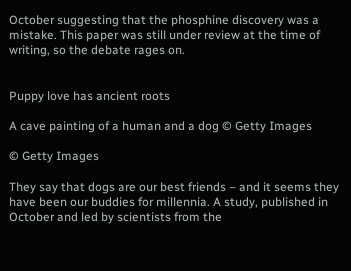October suggesting that the phosphine discovery was a mistake. This paper was still under review at the time of writing, so the debate rages on.


Puppy love has ancient roots

A cave painting of a human and a dog © Getty Images

© Getty Images

They say that dogs are our best friends – and it seems they have been our buddies for millennia. A study, published in October and led by scientists from the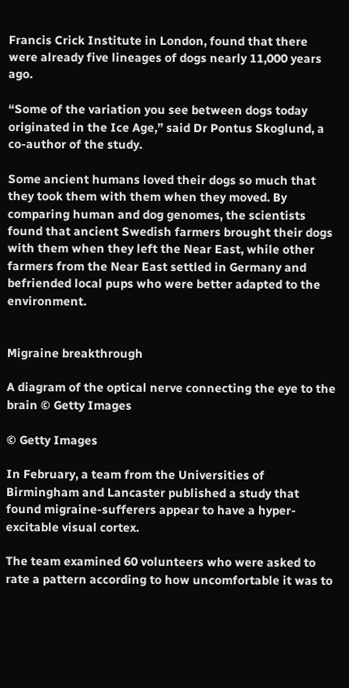Francis Crick Institute in London, found that there were already five lineages of dogs nearly 11,000 years ago.

“Some of the variation you see between dogs today originated in the Ice Age,” said Dr Pontus Skoglund, a co-author of the study.

Some ancient humans loved their dogs so much that they took them with them when they moved. By comparing human and dog genomes, the scientists found that ancient Swedish farmers brought their dogs with them when they left the Near East, while other farmers from the Near East settled in Germany and befriended local pups who were better adapted to the environment.


Migraine breakthrough

A diagram of the optical nerve connecting the eye to the brain © Getty Images

© Getty Images

In February, a team from the Universities of Birmingham and Lancaster published a study that found migraine-sufferers appear to have a hyper-excitable visual cortex.

The team examined 60 volunteers who were asked to rate a pattern according to how uncomfortable it was to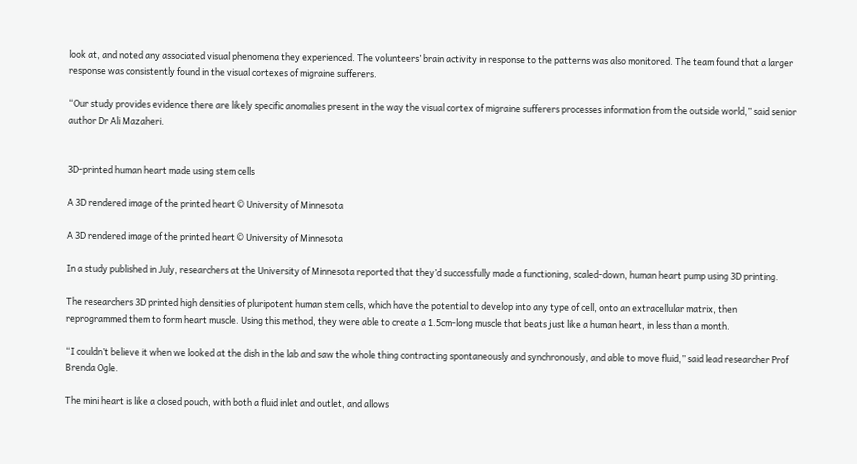look at, and noted any associated visual phenomena they experienced. The volunteers’ brain activity in response to the patterns was also monitored. The team found that a larger response was consistently found in the visual cortexes of migraine sufferers.

“Our study provides evidence there are likely specific anomalies present in the way the visual cortex of migraine sufferers processes information from the outside world,” said senior author Dr Ali Mazaheri.


3D-printed human heart made using stem cells

A 3D rendered image of the printed heart © University of Minnesota

A 3D rendered image of the printed heart © University of Minnesota

In a study published in July, researchers at the University of Minnesota reported that they’d successfully made a functioning, scaled-down, human heart pump using 3D printing.

The researchers 3D printed high densities of pluripotent human stem cells, which have the potential to develop into any type of cell, onto an extracellular matrix, then reprogrammed them to form heart muscle. Using this method, they were able to create a 1.5cm-long muscle that beats just like a human heart, in less than a month.

“I couldn’t believe it when we looked at the dish in the lab and saw the whole thing contracting spontaneously and synchronously, and able to move fluid,” said lead researcher Prof Brenda Ogle.

The mini heart is like a closed pouch, with both a fluid inlet and outlet, and allows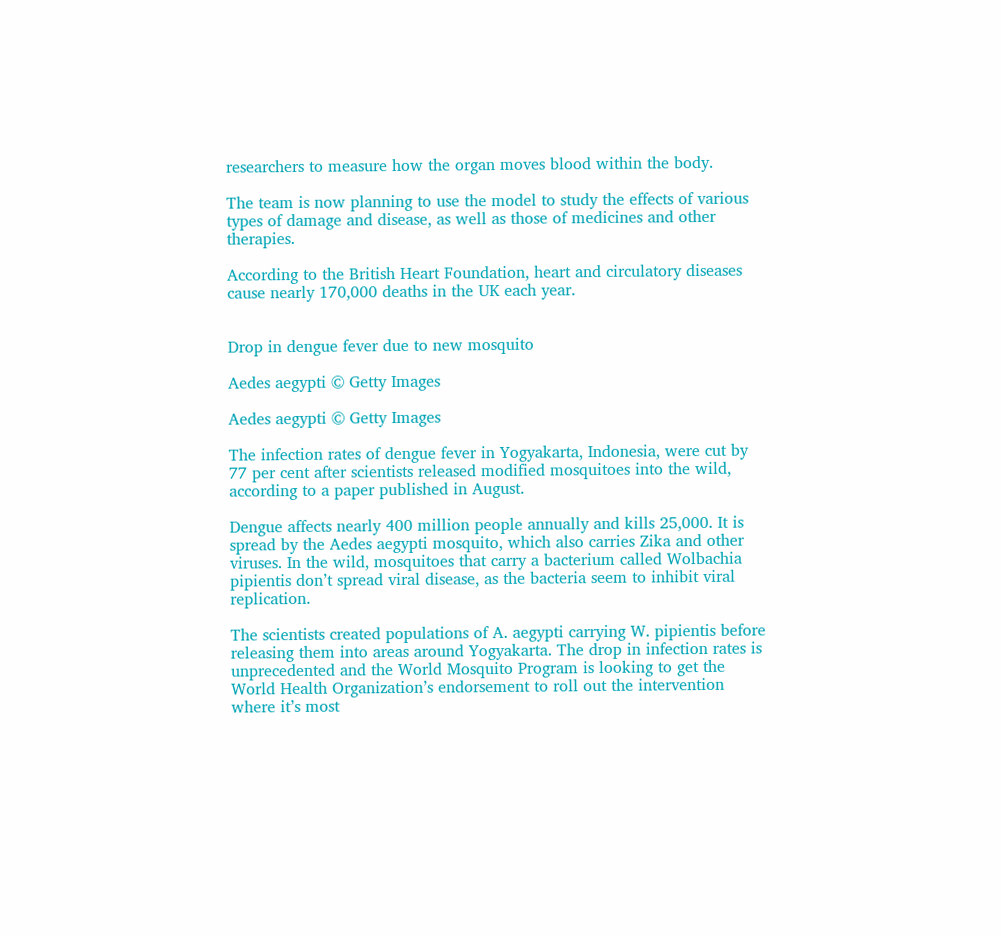researchers to measure how the organ moves blood within the body.

The team is now planning to use the model to study the effects of various types of damage and disease, as well as those of medicines and other therapies.

According to the British Heart Foundation, heart and circulatory diseases cause nearly 170,000 deaths in the UK each year.


Drop in dengue fever due to new mosquito

Aedes aegypti © Getty Images

Aedes aegypti © Getty Images

The infection rates of dengue fever in Yogyakarta, Indonesia, were cut by 77 per cent after scientists released modified mosquitoes into the wild, according to a paper published in August.

Dengue affects nearly 400 million people annually and kills 25,000. It is spread by the Aedes aegypti mosquito, which also carries Zika and other viruses. In the wild, mosquitoes that carry a bacterium called Wolbachia pipientis don’t spread viral disease, as the bacteria seem to inhibit viral replication.

The scientists created populations of A. aegypti carrying W. pipientis before releasing them into areas around Yogyakarta. The drop in infection rates is unprecedented and the World Mosquito Program is looking to get the World Health Organization’s endorsement to roll out the intervention where it’s most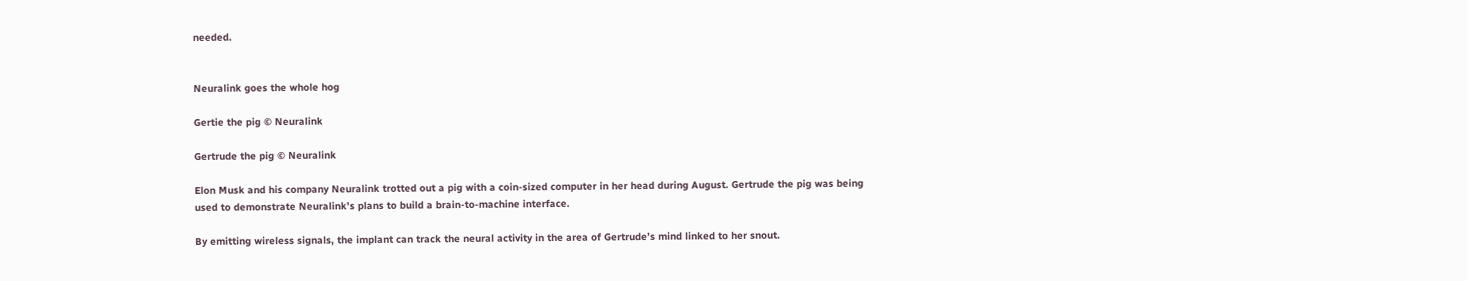needed.


Neuralink goes the whole hog

Gertie the pig © Neuralink

Gertrude the pig © Neuralink

Elon Musk and his company Neuralink trotted out a pig with a coin-sized computer in her head during August. Gertrude the pig was being used to demonstrate Neuralink’s plans to build a brain-to-machine interface.

By emitting wireless signals, the implant can track the neural activity in the area of Gertrude’s mind linked to her snout.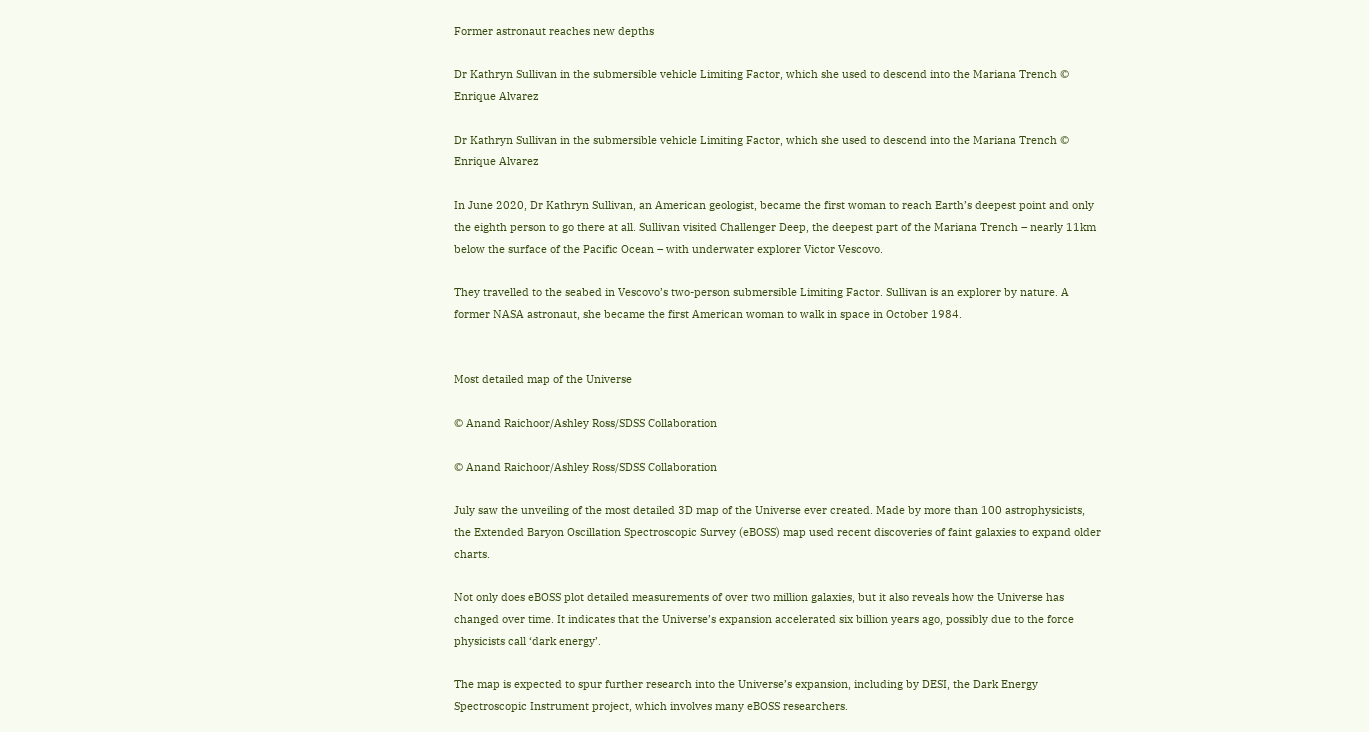Former astronaut reaches new depths

Dr Kathryn Sullivan in the submersible vehicle Limiting Factor, which she used to descend into the Mariana Trench © Enrique Alvarez

Dr Kathryn Sullivan in the submersible vehicle Limiting Factor, which she used to descend into the Mariana Trench © Enrique Alvarez

In June 2020, Dr Kathryn Sullivan, an American geologist, became the first woman to reach Earth’s deepest point and only the eighth person to go there at all. Sullivan visited Challenger Deep, the deepest part of the Mariana Trench – nearly 11km below the surface of the Pacific Ocean – with underwater explorer Victor Vescovo.

They travelled to the seabed in Vescovo’s two-person submersible Limiting Factor. Sullivan is an explorer by nature. A former NASA astronaut, she became the first American woman to walk in space in October 1984.


Most detailed map of the Universe

© Anand Raichoor/Ashley Ross/SDSS Collaboration

© Anand Raichoor/Ashley Ross/SDSS Collaboration

July saw the unveiling of the most detailed 3D map of the Universe ever created. Made by more than 100 astrophysicists, the Extended Baryon Oscillation Spectroscopic Survey (eBOSS) map used recent discoveries of faint galaxies to expand older charts.

Not only does eBOSS plot detailed measurements of over two million galaxies, but it also reveals how the Universe has changed over time. It indicates that the Universe’s expansion accelerated six billion years ago, possibly due to the force physicists call ‘dark energy’.

The map is expected to spur further research into the Universe’s expansion, including by DESI, the Dark Energy Spectroscopic Instrument project, which involves many eBOSS researchers.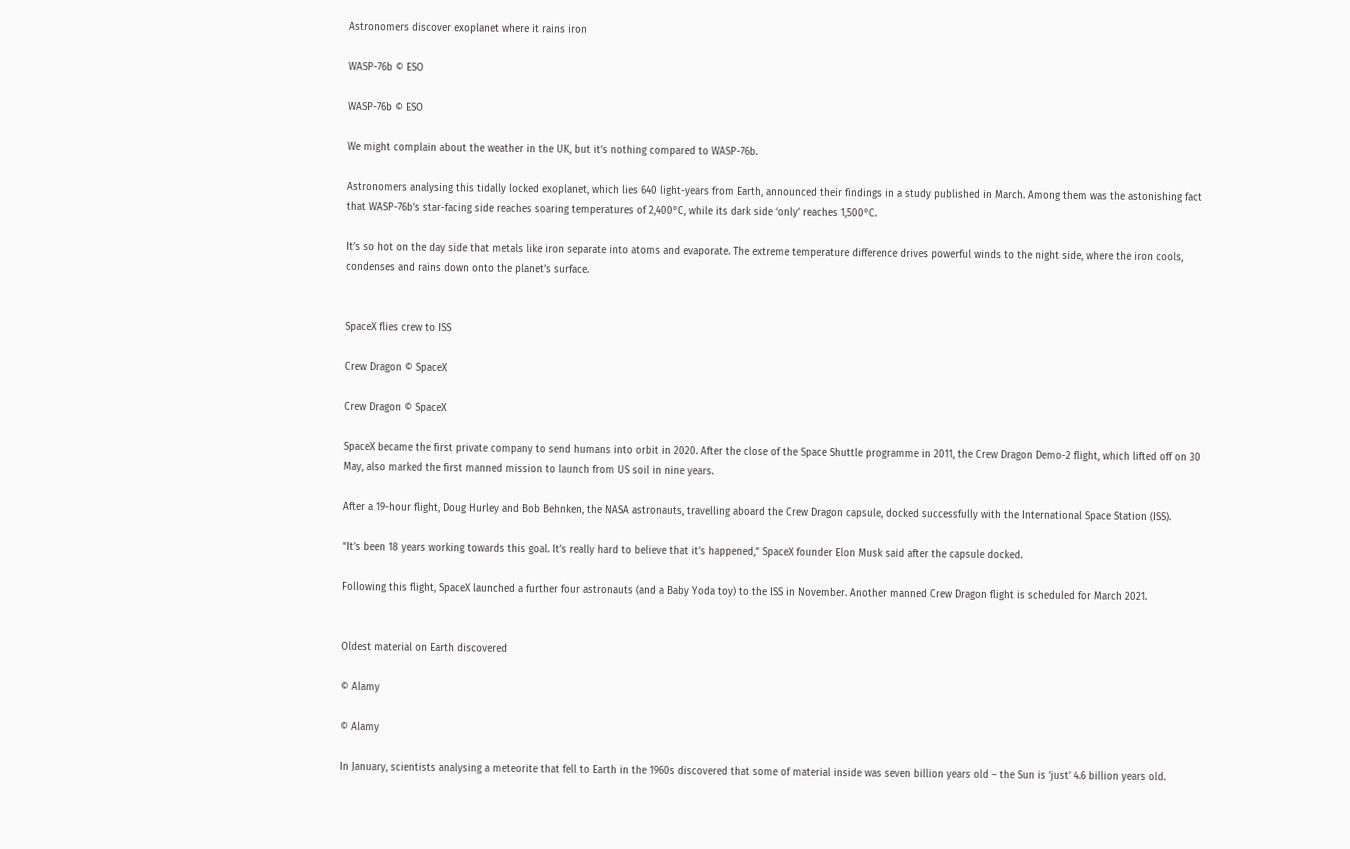Astronomers discover exoplanet where it rains iron

WASP-76b © ESO

WASP-76b © ESO

We might complain about the weather in the UK, but it’s nothing compared to WASP-76b.

Astronomers analysing this tidally locked exoplanet, which lies 640 light-years from Earth, announced their findings in a study published in March. Among them was the astonishing fact that WASP-76b’s star-facing side reaches soaring temperatures of 2,400°C, while its dark side ‘only’ reaches 1,500°C.

It’s so hot on the day side that metals like iron separate into atoms and evaporate. The extreme temperature difference drives powerful winds to the night side, where the iron cools, condenses and rains down onto the planet’s surface.


SpaceX flies crew to ISS

Crew Dragon © SpaceX

Crew Dragon © SpaceX

SpaceX became the first private company to send humans into orbit in 2020. After the close of the Space Shuttle programme in 2011, the Crew Dragon Demo-2 flight, which lifted off on 30 May, also marked the first manned mission to launch from US soil in nine years.

After a 19-hour flight, Doug Hurley and Bob Behnken, the NASA astronauts, travelling aboard the Crew Dragon capsule, docked successfully with the International Space Station (ISS).

“It’s been 18 years working towards this goal. It’s really hard to believe that it’s happened,” SpaceX founder Elon Musk said after the capsule docked.

Following this flight, SpaceX launched a further four astronauts (and a Baby Yoda toy) to the ISS in November. Another manned Crew Dragon flight is scheduled for March 2021.


Oldest material on Earth discovered

© Alamy

© Alamy

In January, scientists analysing a meteorite that fell to Earth in the 1960s discovered that some of material inside was seven billion years old – the Sun is ‘just’ 4.6 billion years old.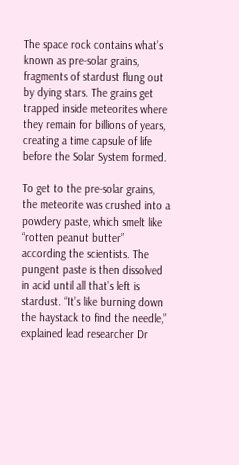The space rock contains what’s known as pre-solar grains, fragments of stardust flung out by dying stars. The grains get trapped inside meteorites where they remain for billions of years, creating a time capsule of life before the Solar System formed.

To get to the pre-solar grains, the meteorite was crushed into a powdery paste, which smelt like “rotten peanut butter” according the scientists. The pungent paste is then dissolved in acid until all that’s left is stardust. “It’s like burning down the haystack to find the needle,” explained lead researcher Dr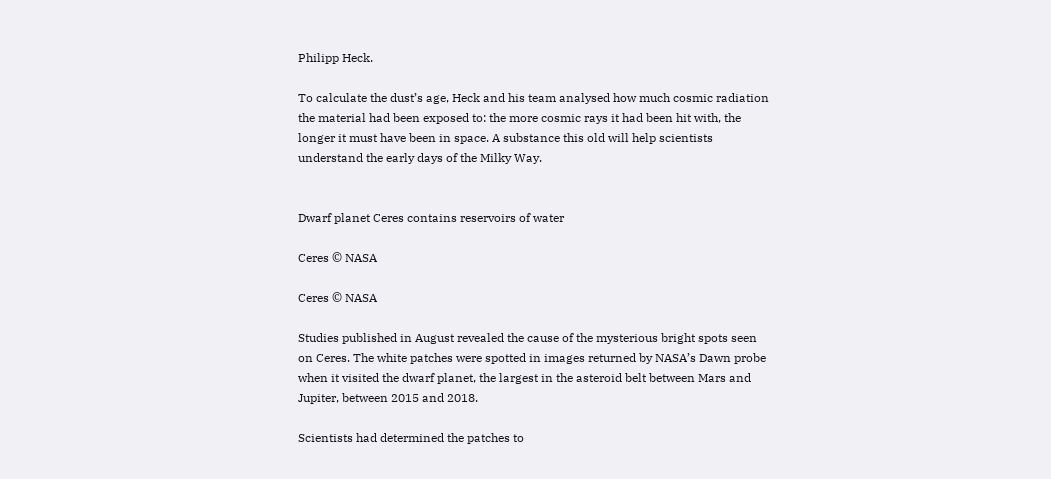Philipp Heck.

To calculate the dust’s age, Heck and his team analysed how much cosmic radiation the material had been exposed to: the more cosmic rays it had been hit with, the longer it must have been in space. A substance this old will help scientists understand the early days of the Milky Way.


Dwarf planet Ceres contains reservoirs of water

Ceres © NASA

Ceres © NASA

Studies published in August revealed the cause of the mysterious bright spots seen on Ceres. The white patches were spotted in images returned by NASA’s Dawn probe when it visited the dwarf planet, the largest in the asteroid belt between Mars and Jupiter, between 2015 and 2018.

Scientists had determined the patches to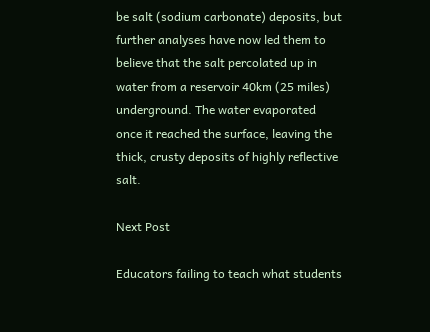be salt (sodium carbonate) deposits, but further analyses have now led them to believe that the salt percolated up in water from a reservoir 40km (25 miles) underground. The water evaporated once it reached the surface, leaving the thick, crusty deposits of highly reflective salt.

Next Post

Educators failing to teach what students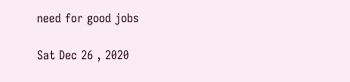need for good jobs

Sat Dec 26 , 2020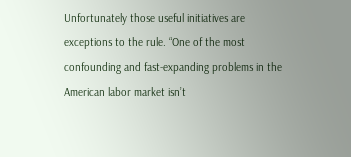Unfortunately those useful initiatives are exceptions to the rule. “One of the most confounding and fast-expanding problems in the American labor market isn’t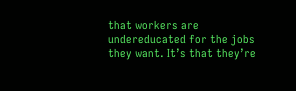that workers are undereducated for the jobs they want. It’s that they’re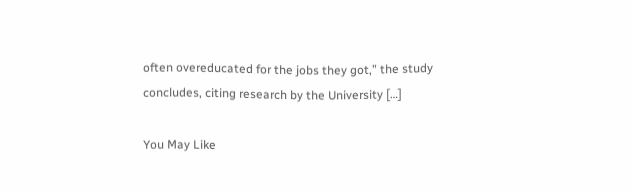often overeducated for the jobs they got,” the study concludes, citing research by the University […]

You May Like